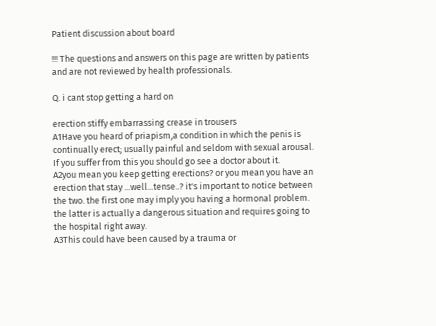Patient discussion about board

!!! The questions and answers on this page are written by patients and are not reviewed by health professionals.

Q. i cant stop getting a hard on

erection stiffy embarrassing crease in trousers
A1Have you heard of priapism,a condition in which the penis is continually erect; usually painful and seldom with sexual arousal. If you suffer from this you should go see a doctor about it.
A2you mean you keep getting erections? or you mean you have an erection that stay ...well...tense..? it's important to notice between the two. the first one may imply you having a hormonal problem. the latter is actually a dangerous situation and requires going to the hospital right away.
A3This could have been caused by a trauma or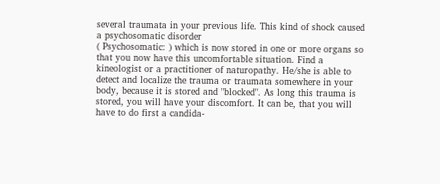several traumata in your previous life. This kind of shock caused a psychosomatic disorder
( Psychosomatic: ) which is now stored in one or more organs so that you now have this uncomfortable situation. Find a kineologist or a practitioner of naturopathy. He/she is able to detect and localize the trauma or traumata somewhere in your body, because it is stored and "blocked". As long this trauma is stored, you will have your discomfort. It can be, that you will have to do first a candida-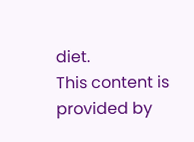diet.
This content is provided by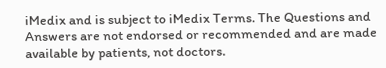iMedix and is subject to iMedix Terms. The Questions and Answers are not endorsed or recommended and are made available by patients, not doctors.